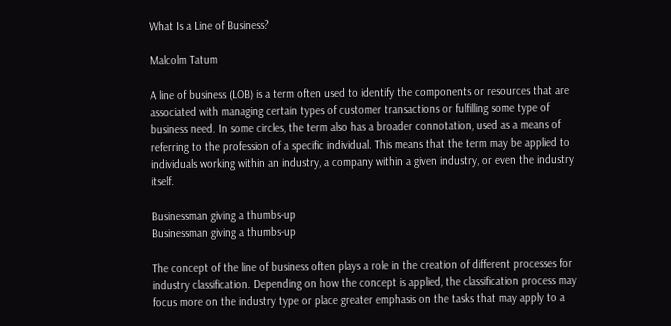What Is a Line of Business?

Malcolm Tatum

A line of business (LOB) is a term often used to identify the components or resources that are associated with managing certain types of customer transactions or fulfilling some type of business need. In some circles, the term also has a broader connotation, used as a means of referring to the profession of a specific individual. This means that the term may be applied to individuals working within an industry, a company within a given industry, or even the industry itself.

Businessman giving a thumbs-up
Businessman giving a thumbs-up

The concept of the line of business often plays a role in the creation of different processes for industry classification. Depending on how the concept is applied, the classification process may focus more on the industry type or place greater emphasis on the tasks that may apply to a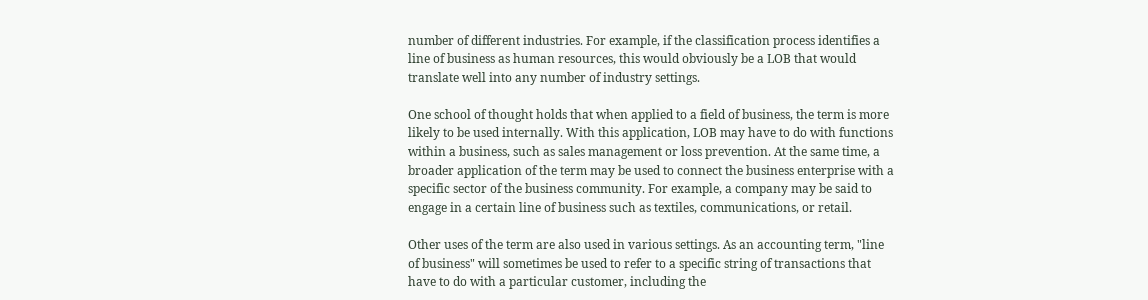number of different industries. For example, if the classification process identifies a line of business as human resources, this would obviously be a LOB that would translate well into any number of industry settings.

One school of thought holds that when applied to a field of business, the term is more likely to be used internally. With this application, LOB may have to do with functions within a business, such as sales management or loss prevention. At the same time, a broader application of the term may be used to connect the business enterprise with a specific sector of the business community. For example, a company may be said to engage in a certain line of business such as textiles, communications, or retail.

Other uses of the term are also used in various settings. As an accounting term, "line of business" will sometimes be used to refer to a specific string of transactions that have to do with a particular customer, including the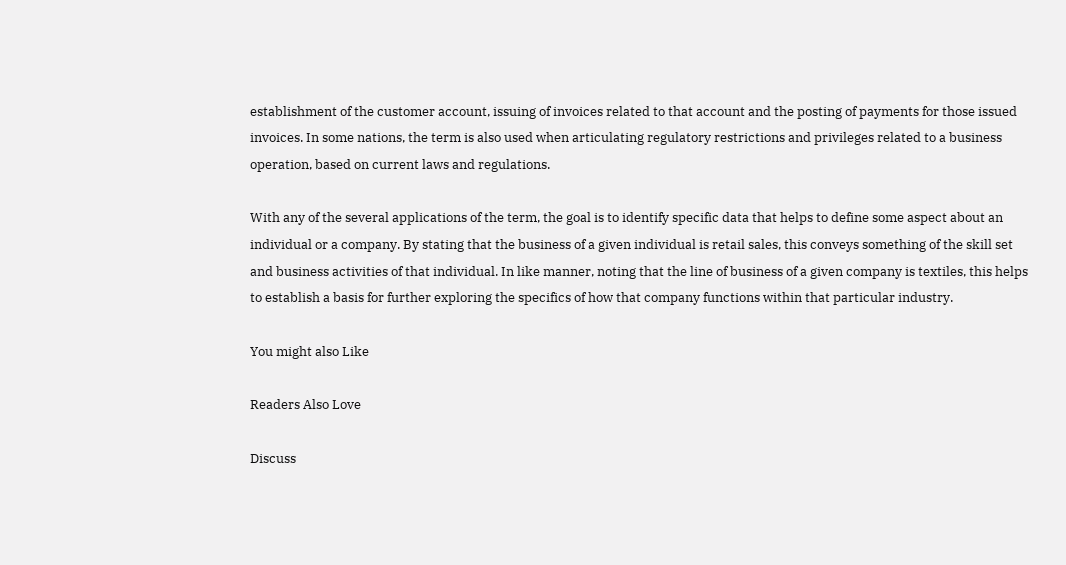establishment of the customer account, issuing of invoices related to that account and the posting of payments for those issued invoices. In some nations, the term is also used when articulating regulatory restrictions and privileges related to a business operation, based on current laws and regulations.

With any of the several applications of the term, the goal is to identify specific data that helps to define some aspect about an individual or a company. By stating that the business of a given individual is retail sales, this conveys something of the skill set and business activities of that individual. In like manner, noting that the line of business of a given company is textiles, this helps to establish a basis for further exploring the specifics of how that company functions within that particular industry.

You might also Like

Readers Also Love

Discuss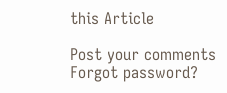this Article

Post your comments
Forgot password?